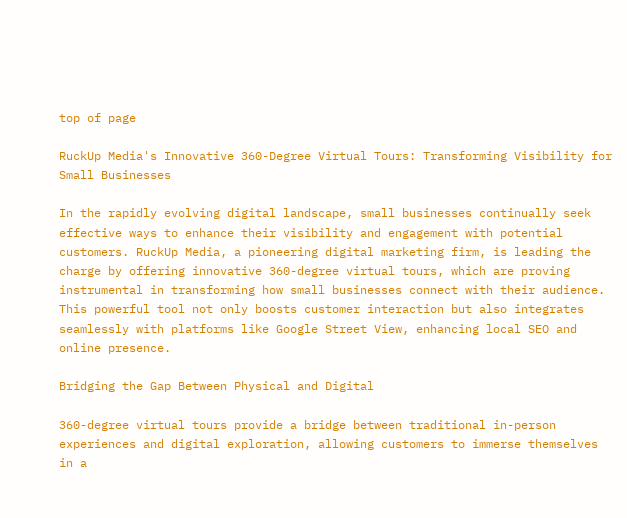top of page

RuckUp Media's Innovative 360-Degree Virtual Tours: Transforming Visibility for Small Businesses

In the rapidly evolving digital landscape, small businesses continually seek effective ways to enhance their visibility and engagement with potential customers. RuckUp Media, a pioneering digital marketing firm, is leading the charge by offering innovative 360-degree virtual tours, which are proving instrumental in transforming how small businesses connect with their audience. This powerful tool not only boosts customer interaction but also integrates seamlessly with platforms like Google Street View, enhancing local SEO and online presence.

Bridging the Gap Between Physical and Digital

360-degree virtual tours provide a bridge between traditional in-person experiences and digital exploration, allowing customers to immerse themselves in a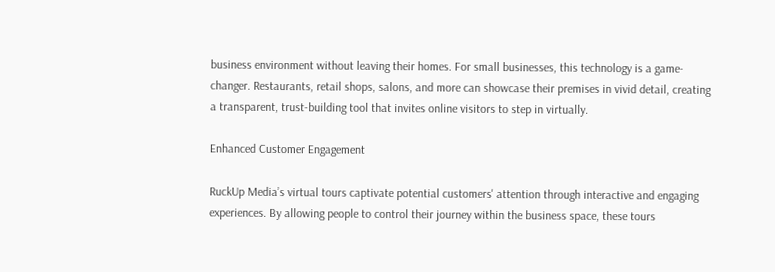business environment without leaving their homes. For small businesses, this technology is a game-changer. Restaurants, retail shops, salons, and more can showcase their premises in vivid detail, creating a transparent, trust-building tool that invites online visitors to step in virtually.

Enhanced Customer Engagement

RuckUp Media’s virtual tours captivate potential customers' attention through interactive and engaging experiences. By allowing people to control their journey within the business space, these tours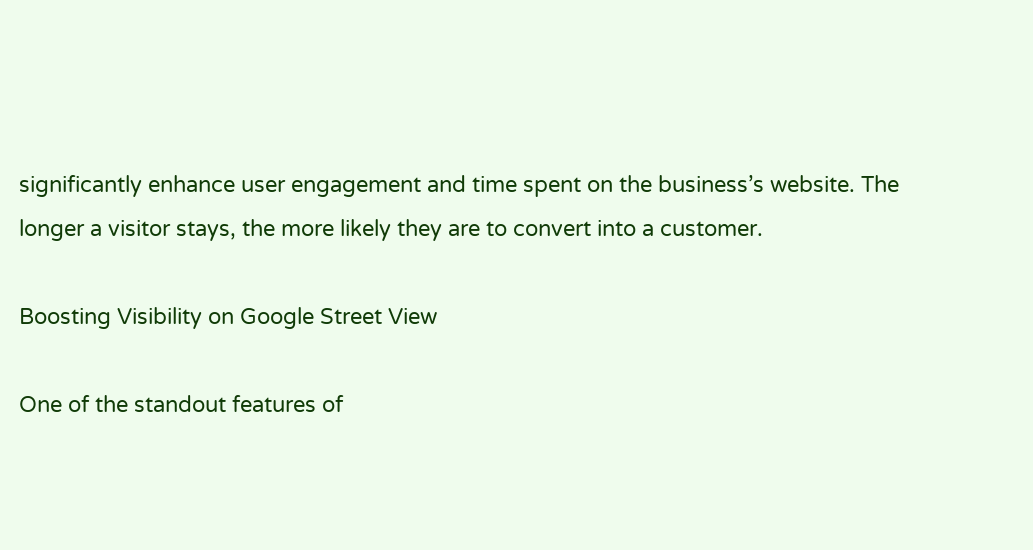significantly enhance user engagement and time spent on the business’s website. The longer a visitor stays, the more likely they are to convert into a customer.

Boosting Visibility on Google Street View

One of the standout features of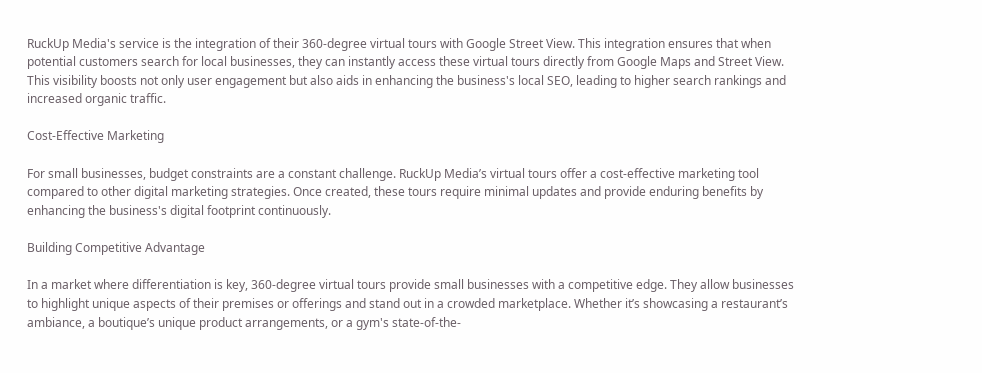RuckUp Media's service is the integration of their 360-degree virtual tours with Google Street View. This integration ensures that when potential customers search for local businesses, they can instantly access these virtual tours directly from Google Maps and Street View. This visibility boosts not only user engagement but also aids in enhancing the business's local SEO, leading to higher search rankings and increased organic traffic.

Cost-Effective Marketing

For small businesses, budget constraints are a constant challenge. RuckUp Media’s virtual tours offer a cost-effective marketing tool compared to other digital marketing strategies. Once created, these tours require minimal updates and provide enduring benefits by enhancing the business's digital footprint continuously.

Building Competitive Advantage

In a market where differentiation is key, 360-degree virtual tours provide small businesses with a competitive edge. They allow businesses to highlight unique aspects of their premises or offerings and stand out in a crowded marketplace. Whether it’s showcasing a restaurant’s ambiance, a boutique’s unique product arrangements, or a gym's state-of-the-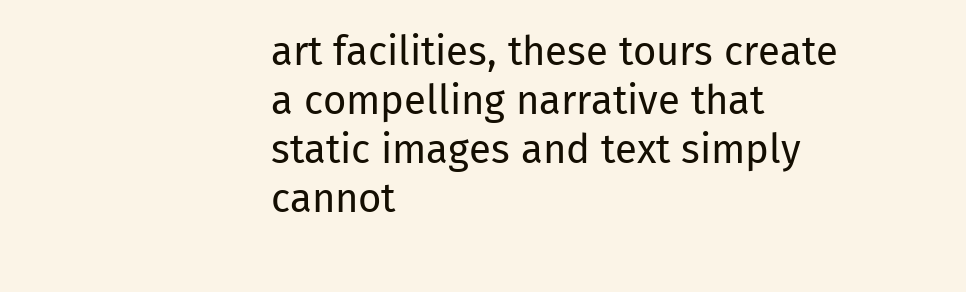art facilities, these tours create a compelling narrative that static images and text simply cannot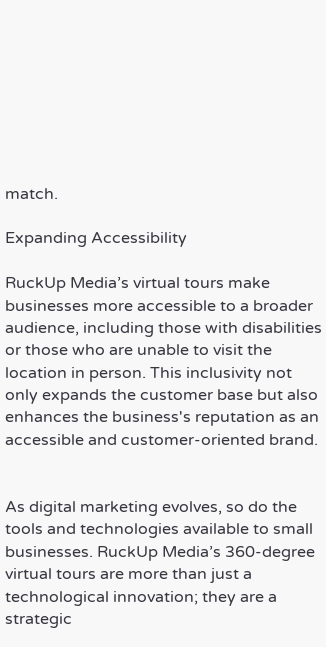match.

Expanding Accessibility

RuckUp Media’s virtual tours make businesses more accessible to a broader audience, including those with disabilities or those who are unable to visit the location in person. This inclusivity not only expands the customer base but also enhances the business's reputation as an accessible and customer-oriented brand.


As digital marketing evolves, so do the tools and technologies available to small businesses. RuckUp Media’s 360-degree virtual tours are more than just a technological innovation; they are a strategic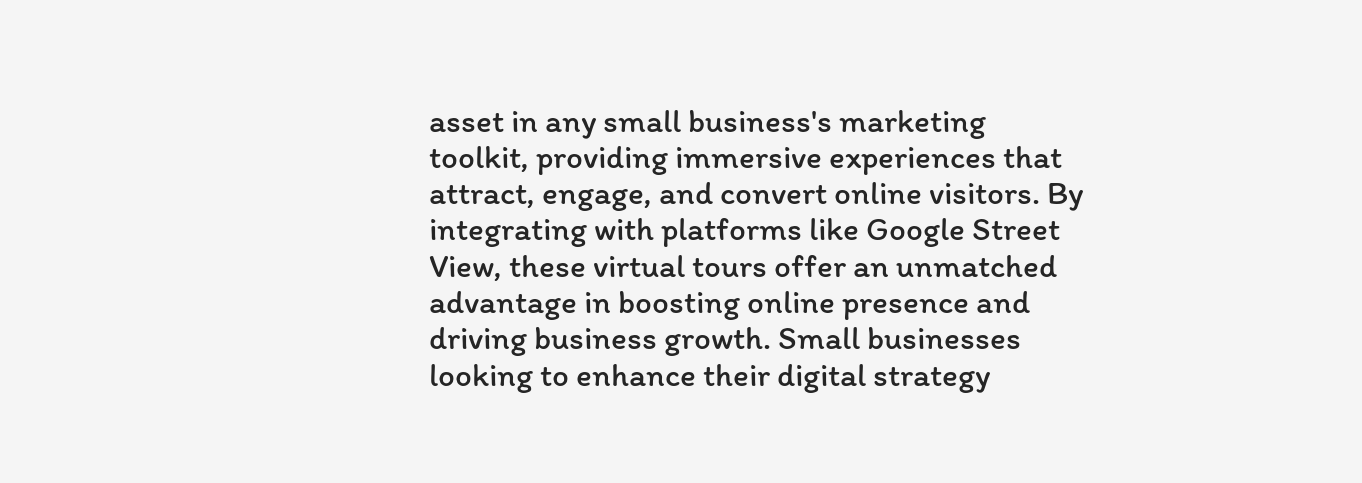asset in any small business's marketing toolkit, providing immersive experiences that attract, engage, and convert online visitors. By integrating with platforms like Google Street View, these virtual tours offer an unmatched advantage in boosting online presence and driving business growth. Small businesses looking to enhance their digital strategy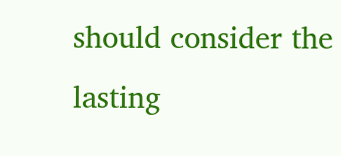should consider the lasting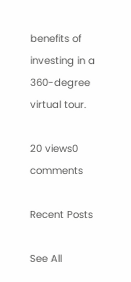benefits of investing in a 360-degree virtual tour.

20 views0 comments

Recent Posts

See All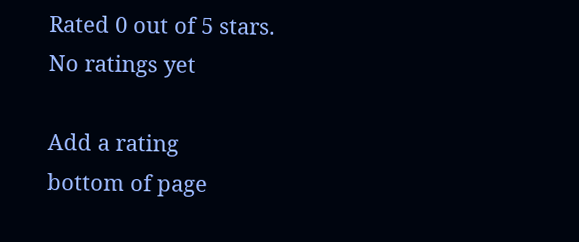Rated 0 out of 5 stars.
No ratings yet

Add a rating
bottom of page